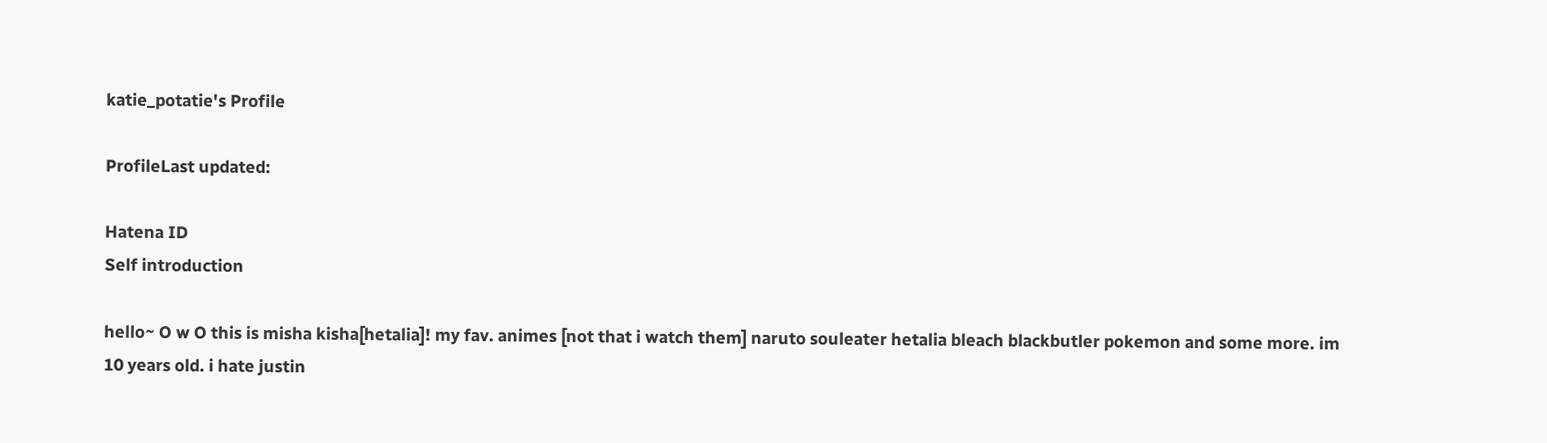katie_potatie's Profile

ProfileLast updated:

Hatena ID
Self introduction

hello~ O w O this is misha kisha[hetalia]! my fav. animes [not that i watch them] naruto souleater hetalia bleach blackbutler pokemon and some more. im 10 years old. i hate justin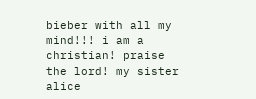bieber with all my mind!!! i am a christian! praise the lord! my sister alice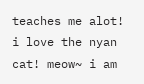teaches me alot! i love the nyan cat! meow~ i am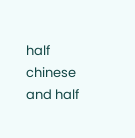half chinese and half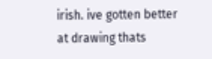irish. ive gotten better at drawing thats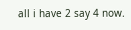all i have 2 say 4 now.